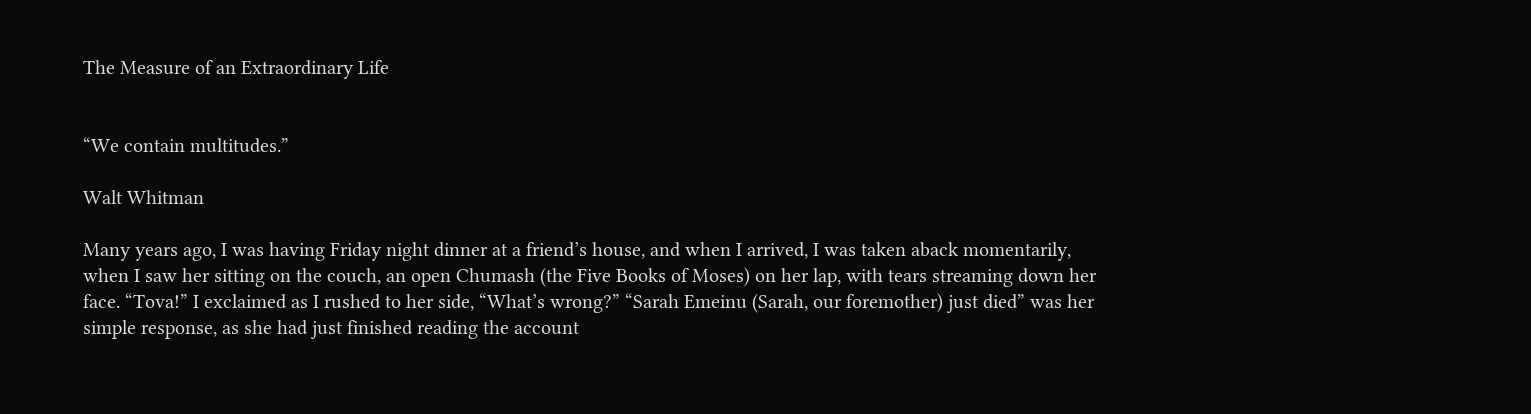The Measure of an Extraordinary Life


“We contain multitudes.”

Walt Whitman

Many years ago, I was having Friday night dinner at a friend’s house, and when I arrived, I was taken aback momentarily, when I saw her sitting on the couch, an open Chumash (the Five Books of Moses) on her lap, with tears streaming down her face. “Tova!” I exclaimed as I rushed to her side, “What’s wrong?” “Sarah Emeinu (Sarah, our foremother) just died” was her simple response, as she had just finished reading the account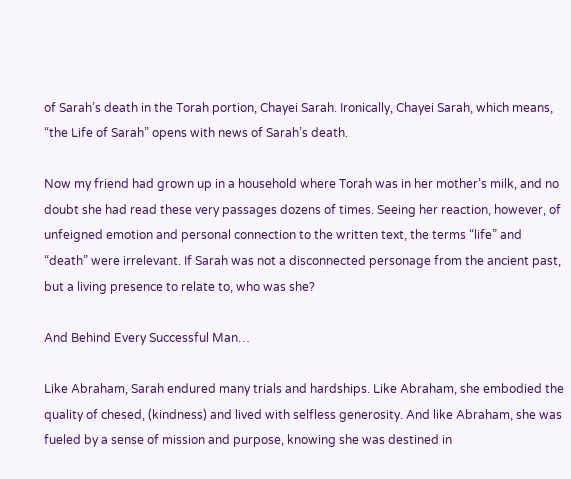of Sarah’s death in the Torah portion, Chayei Sarah. Ironically, Chayei Sarah, which means, “the Life of Sarah” opens with news of Sarah’s death.

Now my friend had grown up in a household where Torah was in her mother’s milk, and no doubt she had read these very passages dozens of times. Seeing her reaction, however, of unfeigned emotion and personal connection to the written text, the terms “life” and “death” were irrelevant. If Sarah was not a disconnected personage from the ancient past, but a living presence to relate to, who was she?

And Behind Every Successful Man…

Like Abraham, Sarah endured many trials and hardships. Like Abraham, she embodied the quality of chesed, (kindness) and lived with selfless generosity. And like Abraham, she was fueled by a sense of mission and purpose, knowing she was destined in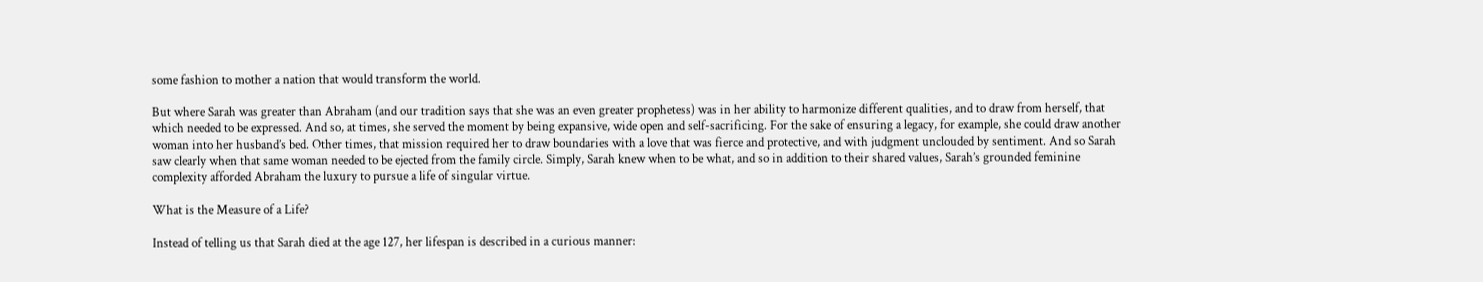some fashion to mother a nation that would transform the world.

But where Sarah was greater than Abraham (and our tradition says that she was an even greater prophetess) was in her ability to harmonize different qualities, and to draw from herself, that which needed to be expressed. And so, at times, she served the moment by being expansive, wide open and self-sacrificing. For the sake of ensuring a legacy, for example, she could draw another woman into her husband’s bed. Other times, that mission required her to draw boundaries with a love that was fierce and protective, and with judgment unclouded by sentiment. And so Sarah saw clearly when that same woman needed to be ejected from the family circle. Simply, Sarah knew when to be what, and so in addition to their shared values, Sarah’s grounded feminine complexity afforded Abraham the luxury to pursue a life of singular virtue.

What is the Measure of a Life?

Instead of telling us that Sarah died at the age 127, her lifespan is described in a curious manner: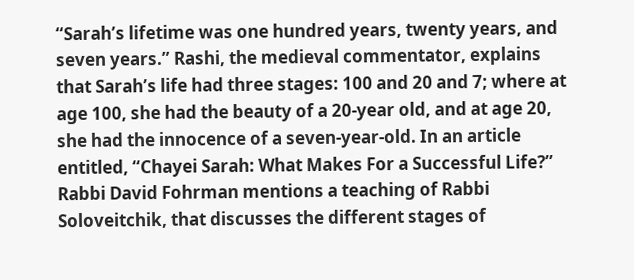“Sarah’s lifetime was one hundred years, twenty years, and seven years.” Rashi, the medieval commentator, explains that Sarah’s life had three stages: 100 and 20 and 7; where at age 100, she had the beauty of a 20-year old, and at age 20, she had the innocence of a seven-year-old. In an article entitled, “Chayei Sarah: What Makes For a Successful Life?” Rabbi David Fohrman mentions a teaching of Rabbi Soloveitchik, that discusses the different stages of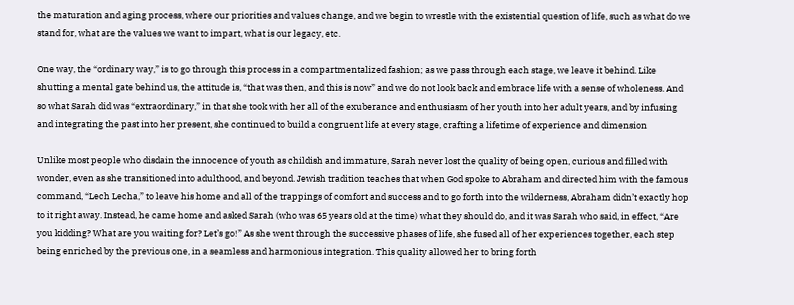the maturation and aging process, where our priorities and values change, and we begin to wrestle with the existential question of life, such as what do we stand for, what are the values we want to impart, what is our legacy, etc.

One way, the “ordinary way,” is to go through this process in a compartmentalized fashion; as we pass through each stage, we leave it behind. Like shutting a mental gate behind us, the attitude is, “that was then, and this is now” and we do not look back and embrace life with a sense of wholeness. And so what Sarah did was “extraordinary,” in that she took with her all of the exuberance and enthusiasm of her youth into her adult years, and by infusing and integrating the past into her present, she continued to build a congruent life at every stage, crafting a lifetime of experience and dimension

Unlike most people who disdain the innocence of youth as childish and immature, Sarah never lost the quality of being open, curious and filled with wonder, even as she transitioned into adulthood, and beyond. Jewish tradition teaches that when God spoke to Abraham and directed him with the famous command, “Lech Lecha,” to leave his home and all of the trappings of comfort and success and to go forth into the wilderness, Abraham didn’t exactly hop to it right away. Instead, he came home and asked Sarah (who was 65 years old at the time) what they should do, and it was Sarah who said, in effect, “Are you kidding? What are you waiting for? Let’s go!” As she went through the successive phases of life, she fused all of her experiences together, each step being enriched by the previous one, in a seamless and harmonious integration. This quality allowed her to bring forth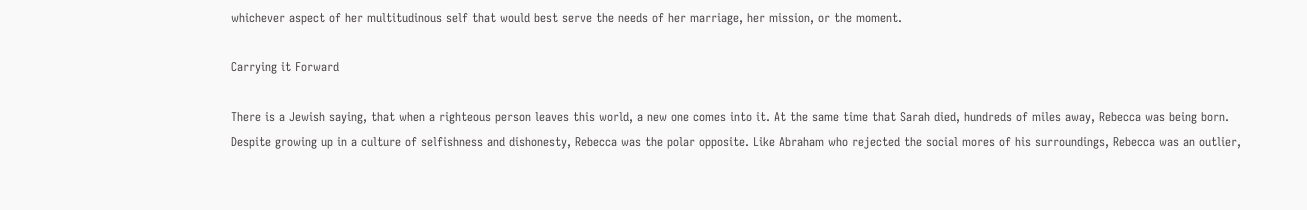whichever aspect of her multitudinous self that would best serve the needs of her marriage, her mission, or the moment.

Carrying it Forward

There is a Jewish saying, that when a righteous person leaves this world, a new one comes into it. At the same time that Sarah died, hundreds of miles away, Rebecca was being born. Despite growing up in a culture of selfishness and dishonesty, Rebecca was the polar opposite. Like Abraham who rejected the social mores of his surroundings, Rebecca was an outlier,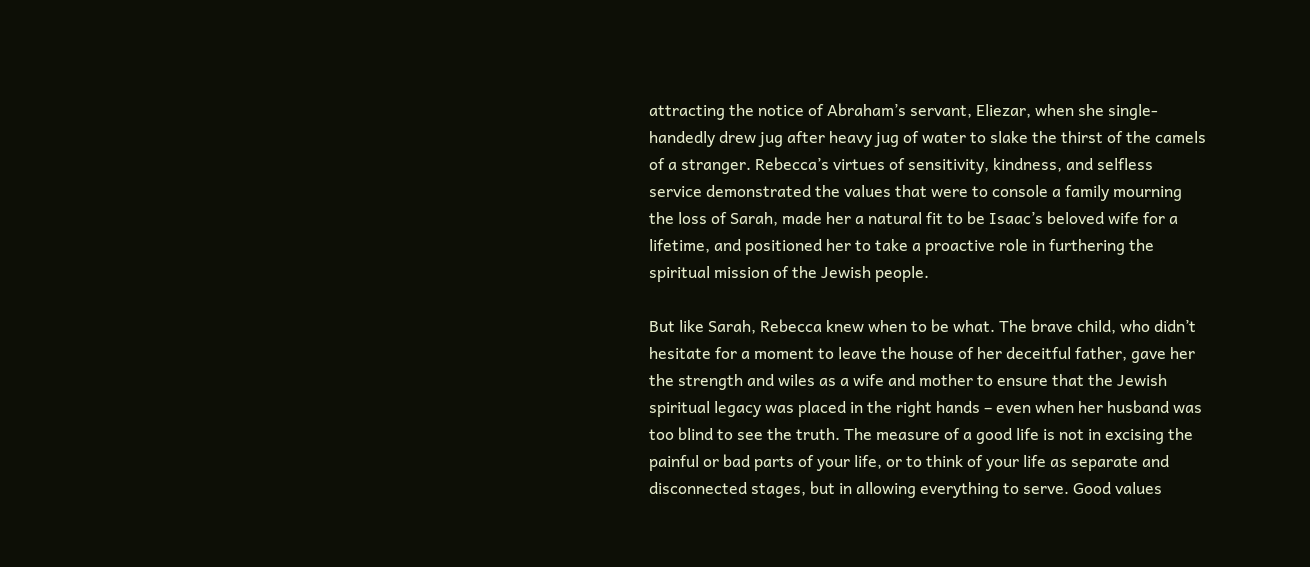attracting the notice of Abraham’s servant, Eliezar, when she single-handedly drew jug after heavy jug of water to slake the thirst of the camels of a stranger. Rebecca’s virtues of sensitivity, kindness, and selfless service demonstrated the values that were to console a family mourning the loss of Sarah, made her a natural fit to be Isaac’s beloved wife for a lifetime, and positioned her to take a proactive role in furthering the spiritual mission of the Jewish people.

But like Sarah, Rebecca knew when to be what. The brave child, who didn’t hesitate for a moment to leave the house of her deceitful father, gave her the strength and wiles as a wife and mother to ensure that the Jewish spiritual legacy was placed in the right hands – even when her husband was too blind to see the truth. The measure of a good life is not in excising the painful or bad parts of your life, or to think of your life as separate and disconnected stages, but in allowing everything to serve. Good values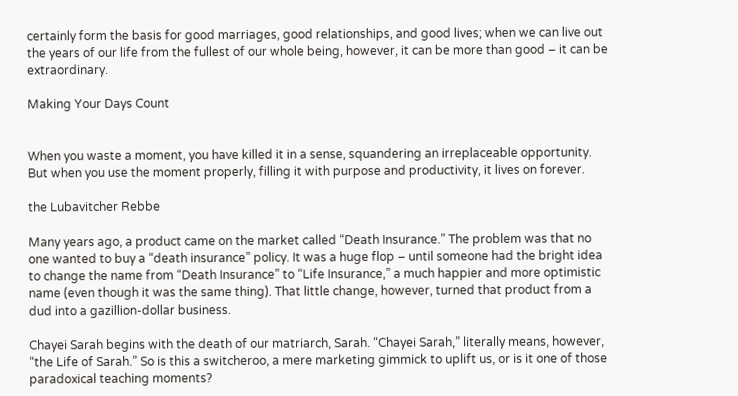certainly form the basis for good marriages, good relationships, and good lives; when we can live out the years of our life from the fullest of our whole being, however, it can be more than good – it can be extraordinary.

Making Your Days Count


When you waste a moment, you have killed it in a sense, squandering an irreplaceable opportunity. But when you use the moment properly, filling it with purpose and productivity, it lives on forever.

the Lubavitcher Rebbe

Many years ago, a product came on the market called “Death Insurance.” The problem was that no one wanted to buy a “death insurance” policy. It was a huge flop – until someone had the bright idea to change the name from “Death Insurance” to “Life Insurance,” a much happier and more optimistic name (even though it was the same thing). That little change, however, turned that product from a dud into a gazillion-dollar business.

Chayei Sarah begins with the death of our matriarch, Sarah. “Chayei Sarah,” literally means, however, “the Life of Sarah.” So is this a switcheroo, a mere marketing gimmick to uplift us, or is it one of those paradoxical teaching moments?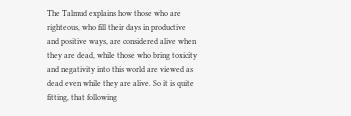The Talmud explains how those who are righteous, who fill their days in productive and positive ways, are considered alive when they are dead, while those who bring toxicity and negativity into this world are viewed as dead even while they are alive. So it is quite fitting, that following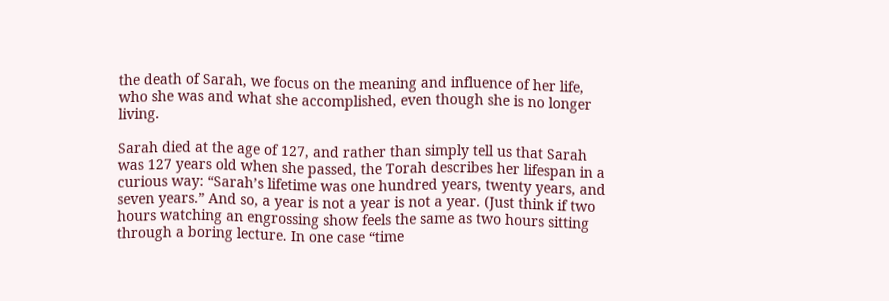the death of Sarah, we focus on the meaning and influence of her life, who she was and what she accomplished, even though she is no longer living.

Sarah died at the age of 127, and rather than simply tell us that Sarah was 127 years old when she passed, the Torah describes her lifespan in a curious way: “Sarah’s lifetime was one hundred years, twenty years, and seven years.” And so, a year is not a year is not a year. (Just think if two hours watching an engrossing show feels the same as two hours sitting through a boring lecture. In one case “time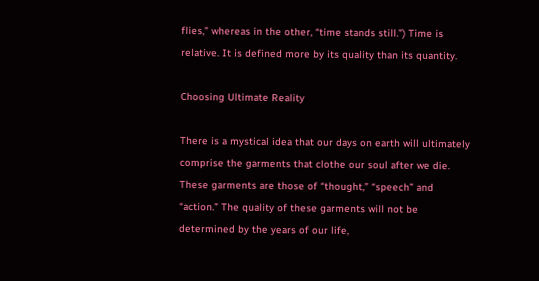flies,” whereas in the other, “time stands still.”) Time is relative. It is defined more by its quality than its quantity.

Choosing Ultimate Reality

There is a mystical idea that our days on earth will ultimately comprise the garments that clothe our soul after we die. These garments are those of “thought,” “speech” and “action.” The quality of these garments will not be determined by the years of our life,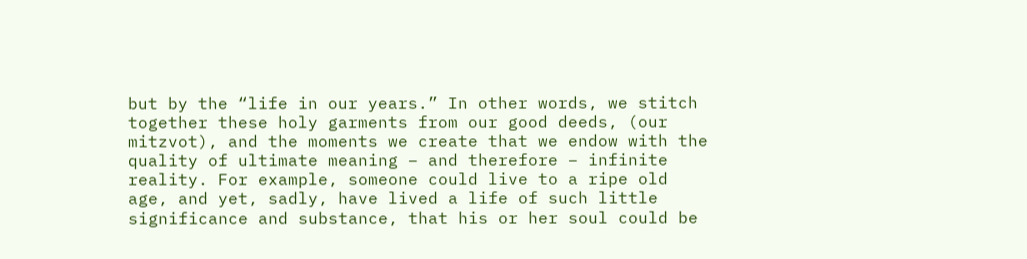but by the “life in our years.” In other words, we stitch together these holy garments from our good deeds, (our mitzvot), and the moments we create that we endow with the quality of ultimate meaning – and therefore – infinite reality. For example, someone could live to a ripe old age, and yet, sadly, have lived a life of such little significance and substance, that his or her soul could be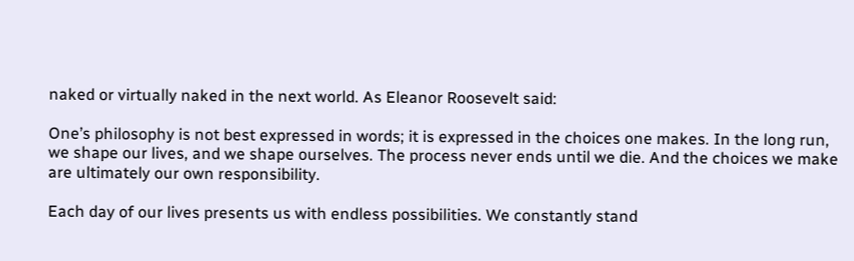naked or virtually naked in the next world. As Eleanor Roosevelt said:

One’s philosophy is not best expressed in words; it is expressed in the choices one makes. In the long run, we shape our lives, and we shape ourselves. The process never ends until we die. And the choices we make are ultimately our own responsibility.

Each day of our lives presents us with endless possibilities. We constantly stand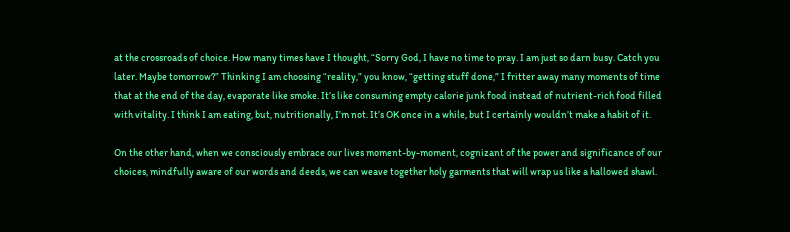at the crossroads of choice. How many times have I thought, “Sorry God, I have no time to pray. I am just so darn busy. Catch you later. Maybe tomorrow?” Thinking I am choosing “reality,” you know, “getting stuff done,” I fritter away many moments of time that at the end of the day, evaporate like smoke. It’s like consuming empty calorie junk food instead of nutrient-rich food filled with vitality. I think I am eating, but, nutritionally, I’m not. It’s OK once in a while, but I certainly wouldn’t make a habit of it.

On the other hand, when we consciously embrace our lives moment-by-moment, cognizant of the power and significance of our choices, mindfully aware of our words and deeds, we can weave together holy garments that will wrap us like a hallowed shawl.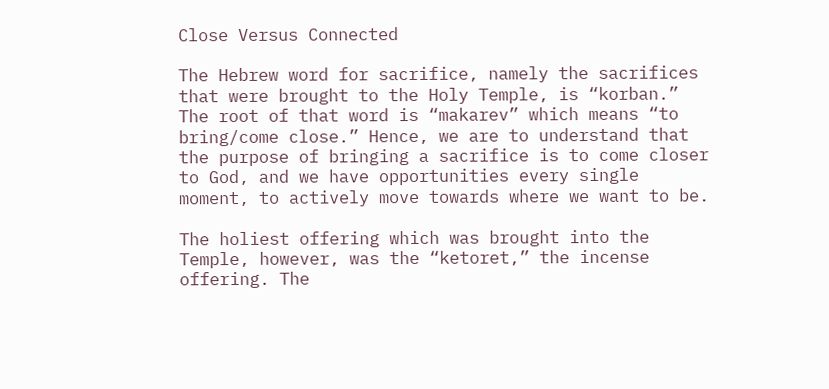Close Versus Connected

The Hebrew word for sacrifice, namely the sacrifices that were brought to the Holy Temple, is “korban.” The root of that word is “makarev” which means “to bring/come close.” Hence, we are to understand that the purpose of bringing a sacrifice is to come closer to God, and we have opportunities every single moment, to actively move towards where we want to be.

The holiest offering which was brought into the Temple, however, was the “ketoret,” the incense offering. The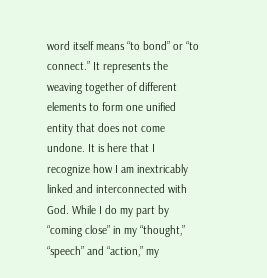word itself means “to bond” or “to connect.” It represents the weaving together of different elements to form one unified entity that does not come undone. It is here that I recognize how I am inextricably linked and interconnected with God. While I do my part by “coming close” in my “thought,” “speech” and “action,” my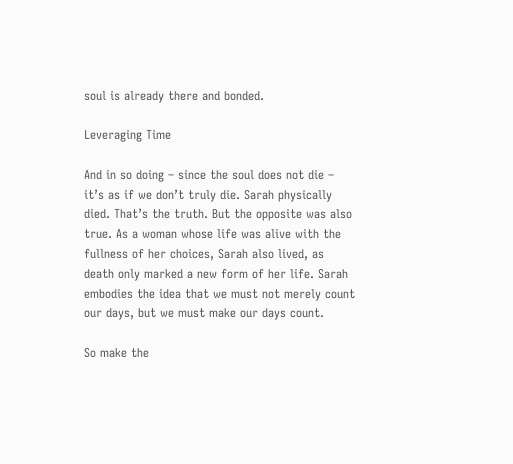soul is already there and bonded.

Leveraging Time

And in so doing – since the soul does not die – it’s as if we don’t truly die. Sarah physically died. That’s the truth. But the opposite was also true. As a woman whose life was alive with the fullness of her choices, Sarah also lived, as death only marked a new form of her life. Sarah embodies the idea that we must not merely count our days, but we must make our days count.

So make the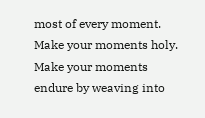most of every moment. Make your moments holy. Make your moments endure by weaving into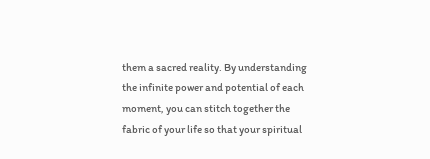them a sacred reality. By understanding the infinite power and potential of each moment, you can stitch together the fabric of your life so that your spiritual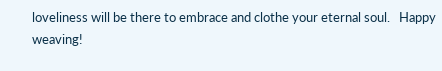loveliness will be there to embrace and clothe your eternal soul.   Happy weaving!